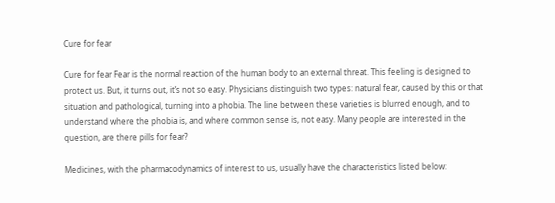Cure for fear

Cure for fear Fear is the normal reaction of the human body to an external threat. This feeling is designed to protect us. But, it turns out, it’s not so easy. Physicians distinguish two types: natural fear, caused by this or that situation and pathological, turning into a phobia. The line between these varieties is blurred enough, and to understand where the phobia is, and where common sense is, not easy. Many people are interested in the question, are there pills for fear?

Medicines, with the pharmacodynamics of interest to us, usually have the characteristics listed below: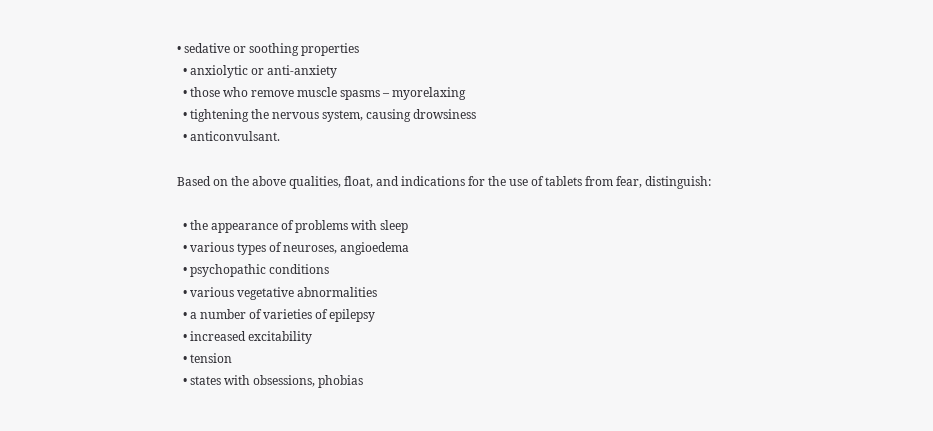• sedative or soothing properties
  • anxiolytic or anti-anxiety
  • those who remove muscle spasms – myorelaxing
  • tightening the nervous system, causing drowsiness
  • anticonvulsant.

Based on the above qualities, float, and indications for the use of tablets from fear, distinguish:

  • the appearance of problems with sleep
  • various types of neuroses, angioedema
  • psychopathic conditions
  • various vegetative abnormalities
  • a number of varieties of epilepsy
  • increased excitability
  • tension
  • states with obsessions, phobias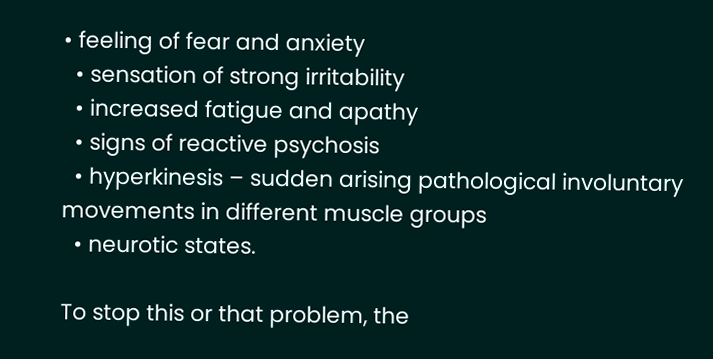• feeling of fear and anxiety
  • sensation of strong irritability
  • increased fatigue and apathy
  • signs of reactive psychosis
  • hyperkinesis – sudden arising pathological involuntary movements in different muscle groups
  • neurotic states.

To stop this or that problem, the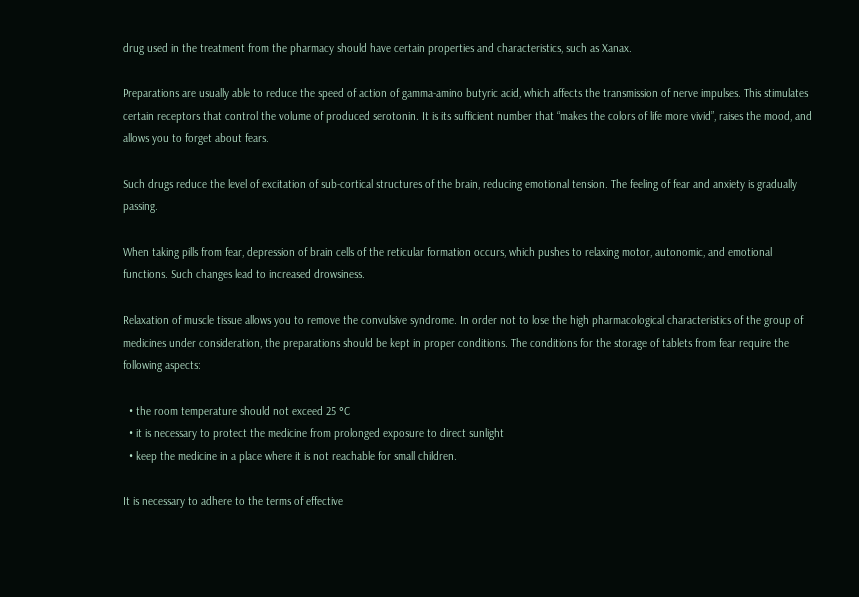drug used in the treatment from the pharmacy should have certain properties and characteristics, such as Xanax.

Preparations are usually able to reduce the speed of action of gamma-amino butyric acid, which affects the transmission of nerve impulses. This stimulates certain receptors that control the volume of produced serotonin. It is its sufficient number that “makes the colors of life more vivid”, raises the mood, and allows you to forget about fears.

Such drugs reduce the level of excitation of sub-cortical structures of the brain, reducing emotional tension. The feeling of fear and anxiety is gradually passing.

When taking pills from fear, depression of brain cells of the reticular formation occurs, which pushes to relaxing motor, autonomic, and emotional functions. Such changes lead to increased drowsiness.

Relaxation of muscle tissue allows you to remove the convulsive syndrome. In order not to lose the high pharmacological characteristics of the group of medicines under consideration, the preparations should be kept in proper conditions. The conditions for the storage of tablets from fear require the following aspects:

  • the room temperature should not exceed 25 °C
  • it is necessary to protect the medicine from prolonged exposure to direct sunlight
  • keep the medicine in a place where it is not reachable for small children.

It is necessary to adhere to the terms of effective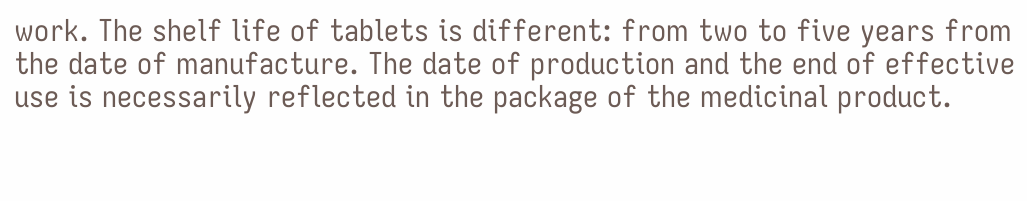work. The shelf life of tablets is different: from two to five years from the date of manufacture. The date of production and the end of effective use is necessarily reflected in the package of the medicinal product.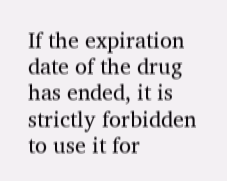If the expiration date of the drug has ended, it is strictly forbidden to use it for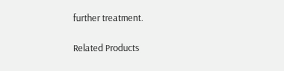further treatment.

Related Products